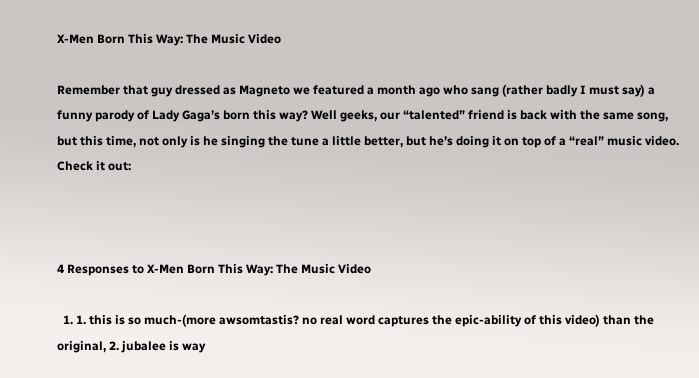X-Men Born This Way: The Music Video

Remember that guy dressed as Magneto we featured a month ago who sang (rather badly I must say) a funny parody of Lady Gaga’s born this way? Well geeks, our “talented” friend is back with the same song, but this time, not only is he singing the tune a little better, but he’s doing it on top of a “real” music video. Check it out:



4 Responses to X-Men Born This Way: The Music Video

  1. 1. this is so much-(more awsomtastis? no real word captures the epic-ability of this video) than the original, 2. jubalee is way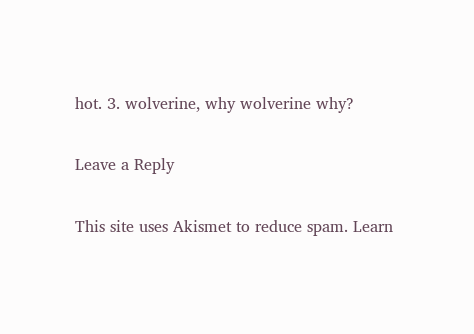hot. 3. wolverine, why wolverine why?

Leave a Reply

This site uses Akismet to reduce spam. Learn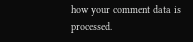how your comment data is processed.